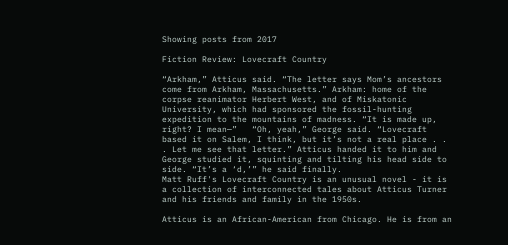Showing posts from 2017

Fiction Review: Lovecraft Country

“Arkham,” Atticus said. “The letter says Mom’s ancestors come from Arkham, Massachusetts.” Arkham: home of the corpse reanimator Herbert West, and of Miskatonic University, which had sponsored the fossil-hunting expedition to the mountains of madness. “It is made up, right? I mean—”   “Oh, yeah,” George said. “Lovecraft based it on Salem, I think, but it’s not a real place . . . Let me see that letter.” Atticus handed it to him and George studied it, squinting and tilting his head side to side. “It’s a ‘d,’” he said finally.
Matt Ruff's Lovecraft Country is an unusual novel - it is a collection of interconnected tales about Atticus Turner and his friends and family in the 1950s.

Atticus is an African-American from Chicago. He is from an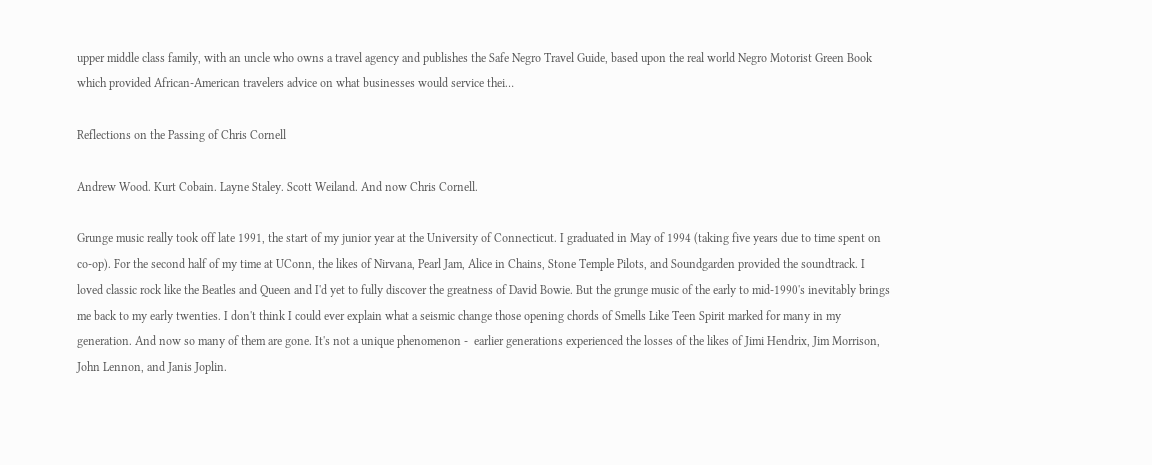upper middle class family, with an uncle who owns a travel agency and publishes the Safe Negro Travel Guide, based upon the real world Negro Motorist Green Book which provided African-American travelers advice on what businesses would service thei…

Reflections on the Passing of Chris Cornell

Andrew Wood. Kurt Cobain. Layne Staley. Scott Weiland. And now Chris Cornell.

Grunge music really took off late 1991, the start of my junior year at the University of Connecticut. I graduated in May of 1994 (taking five years due to time spent on co-op). For the second half of my time at UConn, the likes of Nirvana, Pearl Jam, Alice in Chains, Stone Temple Pilots, and Soundgarden provided the soundtrack. I loved classic rock like the Beatles and Queen and I'd yet to fully discover the greatness of David Bowie. But the grunge music of the early to mid-1990's inevitably brings me back to my early twenties. I don't think I could ever explain what a seismic change those opening chords of Smells Like Teen Spirit marked for many in my generation. And now so many of them are gone. It's not a unique phenomenon -  earlier generations experienced the losses of the likes of Jimi Hendrix, Jim Morrison, John Lennon, and Janis Joplin.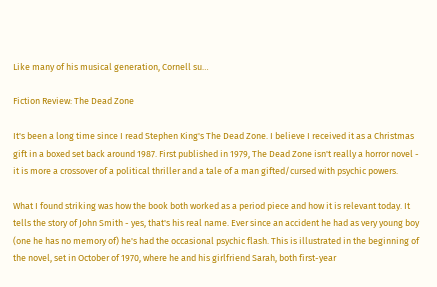Like many of his musical generation, Cornell su…

Fiction Review: The Dead Zone

It's been a long time since I read Stephen King's The Dead Zone. I believe I received it as a Christmas gift in a boxed set back around 1987. First published in 1979, The Dead Zone isn't really a horror novel - it is more a crossover of a political thriller and a tale of a man gifted/cursed with psychic powers.

What I found striking was how the book both worked as a period piece and how it is relevant today. It tells the story of John Smith - yes, that's his real name. Ever since an accident he had as very young boy (one he has no memory of) he's had the occasional psychic flash. This is illustrated in the beginning of the novel, set in October of 1970, where he and his girlfriend Sarah, both first-year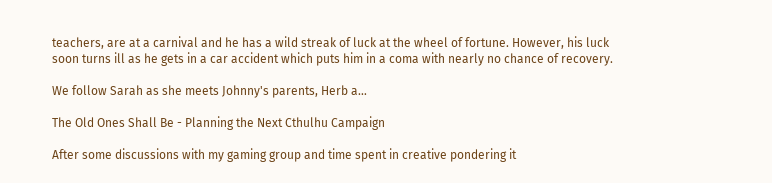teachers, are at a carnival and he has a wild streak of luck at the wheel of fortune. However, his luck soon turns ill as he gets in a car accident which puts him in a coma with nearly no chance of recovery.

We follow Sarah as she meets Johnny's parents, Herb a…

The Old Ones Shall Be - Planning the Next Cthulhu Campaign

After some discussions with my gaming group and time spent in creative pondering it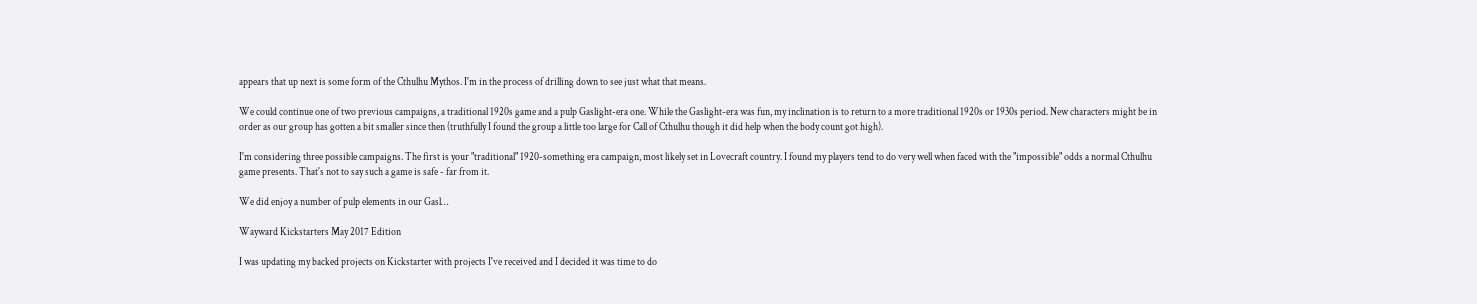appears that up next is some form of the Cthulhu Mythos. I'm in the process of drilling down to see just what that means.

We could continue one of two previous campaigns, a traditional 1920s game and a pulp Gaslight-era one. While the Gaslight-era was fun, my inclination is to return to a more traditional 1920s or 1930s period. New characters might be in order as our group has gotten a bit smaller since then (truthfully I found the group a little too large for Call of Cthulhu though it did help when the body count got high).

I'm considering three possible campaigns. The first is your "traditional" 1920-something era campaign, most likely set in Lovecraft country. I found my players tend to do very well when faced with the "impossible" odds a normal Cthulhu game presents. That's not to say such a game is safe - far from it.

We did enjoy a number of pulp elements in our Gasl…

Wayward Kickstarters May 2017 Edition

I was updating my backed projects on Kickstarter with projects I've received and I decided it was time to do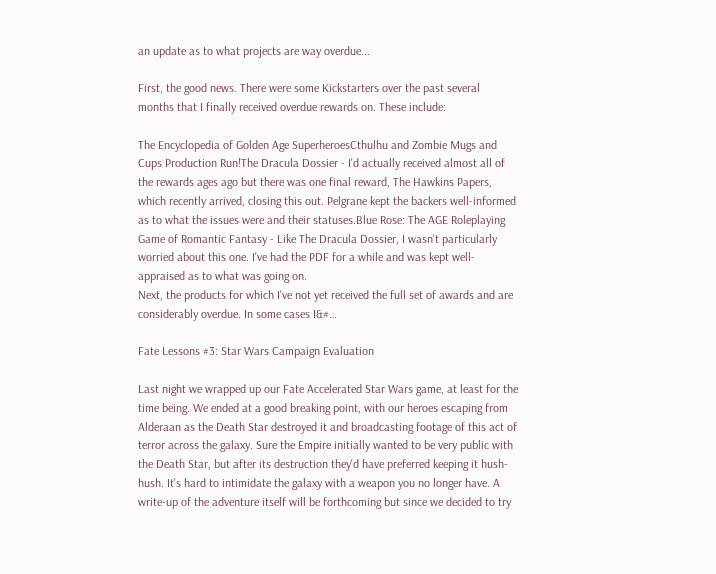an update as to what projects are way overdue...

First, the good news. There were some Kickstarters over the past several months that I finally received overdue rewards on. These include:

The Encyclopedia of Golden Age SuperheroesCthulhu and Zombie Mugs and Cups Production Run!The Dracula Dossier - I'd actually received almost all of the rewards ages ago but there was one final reward, The Hawkins Papers, which recently arrived, closing this out. Pelgrane kept the backers well-informed as to what the issues were and their statuses.Blue Rose: The AGE Roleplaying Game of Romantic Fantasy - Like The Dracula Dossier, I wasn't particularly worried about this one. I've had the PDF for a while and was kept well-appraised as to what was going on.
Next, the products for which I've not yet received the full set of awards and are considerably overdue. In some cases I&#…

Fate Lessons #3: Star Wars Campaign Evaluation

Last night we wrapped up our Fate Accelerated Star Wars game, at least for the time being. We ended at a good breaking point, with our heroes escaping from Alderaan as the Death Star destroyed it and broadcasting footage of this act of terror across the galaxy. Sure the Empire initially wanted to be very public with the Death Star, but after its destruction they'd have preferred keeping it hush-hush. It's hard to intimidate the galaxy with a weapon you no longer have. A write-up of the adventure itself will be forthcoming but since we decided to try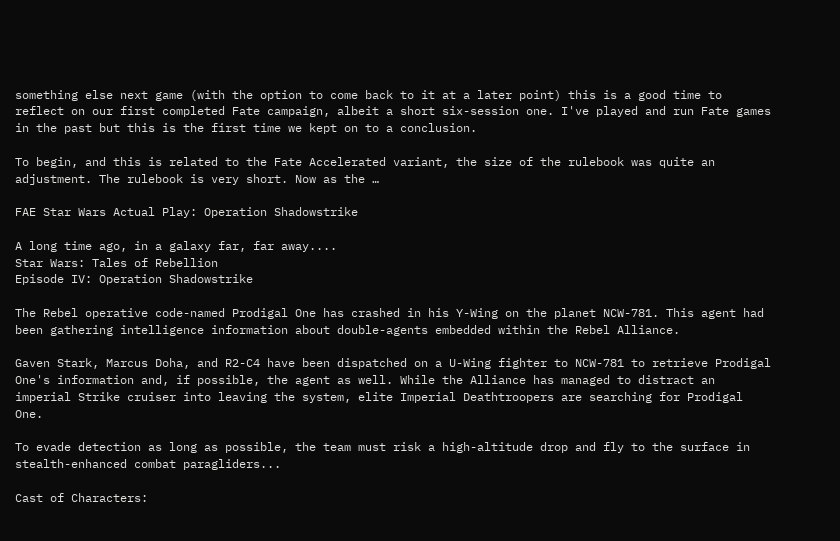something else next game (with the option to come back to it at a later point) this is a good time to reflect on our first completed Fate campaign, albeit a short six-session one. I've played and run Fate games in the past but this is the first time we kept on to a conclusion.

To begin, and this is related to the Fate Accelerated variant, the size of the rulebook was quite an adjustment. The rulebook is very short. Now as the …

FAE Star Wars Actual Play: Operation Shadowstrike

A long time ago, in a galaxy far, far away....
Star Wars: Tales of Rebellion
Episode IV: Operation Shadowstrike

The Rebel operative code-named Prodigal One has crashed in his Y-Wing on the planet NCW-781. This agent had been gathering intelligence information about double-agents embedded within the Rebel Alliance.

Gaven Stark, Marcus Doha, and R2-C4 have been dispatched on a U-Wing fighter to NCW-781 to retrieve Prodigal One's information and, if possible, the agent as well. While the Alliance has managed to distract an imperial Strike cruiser into leaving the system, elite Imperial Deathtroopers are searching for Prodigal One.

To evade detection as long as possible, the team must risk a high-altitude drop and fly to the surface in stealth-enhanced combat paragliders...

Cast of Characters: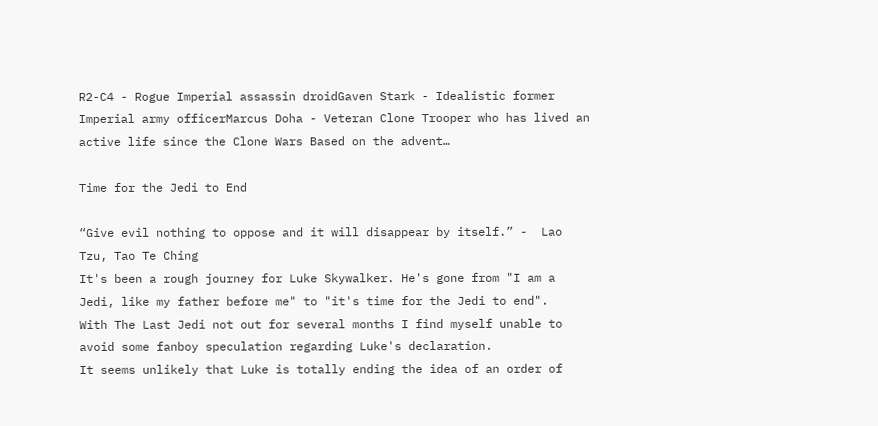R2-C4 - Rogue Imperial assassin droidGaven Stark - Idealistic former Imperial army officerMarcus Doha - Veteran Clone Trooper who has lived an active life since the Clone Wars Based on the advent…

Time for the Jedi to End

“Give evil nothing to oppose and it will disappear by itself.” -  Lao Tzu, Tao Te Ching
It's been a rough journey for Luke Skywalker. He's gone from "I am a Jedi, like my father before me" to "it's time for the Jedi to end".
With The Last Jedi not out for several months I find myself unable to avoid some fanboy speculation regarding Luke's declaration.
It seems unlikely that Luke is totally ending the idea of an order of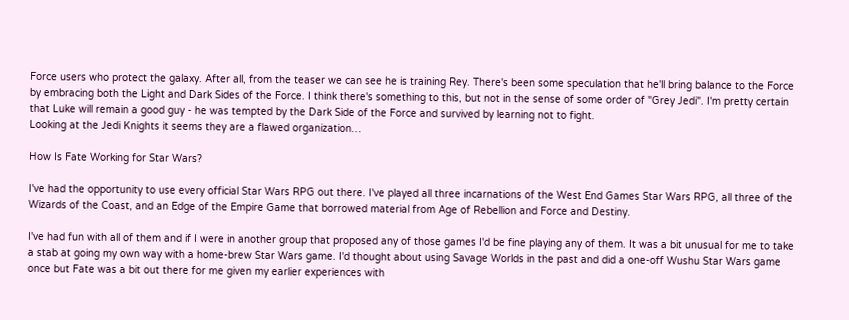Force users who protect the galaxy. After all, from the teaser we can see he is training Rey. There's been some speculation that he'll bring balance to the Force by embracing both the Light and Dark Sides of the Force. I think there's something to this, but not in the sense of some order of "Grey Jedi". I'm pretty certain that Luke will remain a good guy - he was tempted by the Dark Side of the Force and survived by learning not to fight.
Looking at the Jedi Knights it seems they are a flawed organization…

How Is Fate Working for Star Wars?

I've had the opportunity to use every official Star Wars RPG out there. I've played all three incarnations of the West End Games Star Wars RPG, all three of the Wizards of the Coast, and an Edge of the Empire Game that borrowed material from Age of Rebellion and Force and Destiny.

I've had fun with all of them and if I were in another group that proposed any of those games I'd be fine playing any of them. It was a bit unusual for me to take a stab at going my own way with a home-brew Star Wars game. I'd thought about using Savage Worlds in the past and did a one-off Wushu Star Wars game once but Fate was a bit out there for me given my earlier experiences with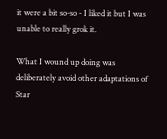it were a bit so-so - I liked it but I was unable to really grok it.

What I wound up doing was deliberately avoid other adaptations of Star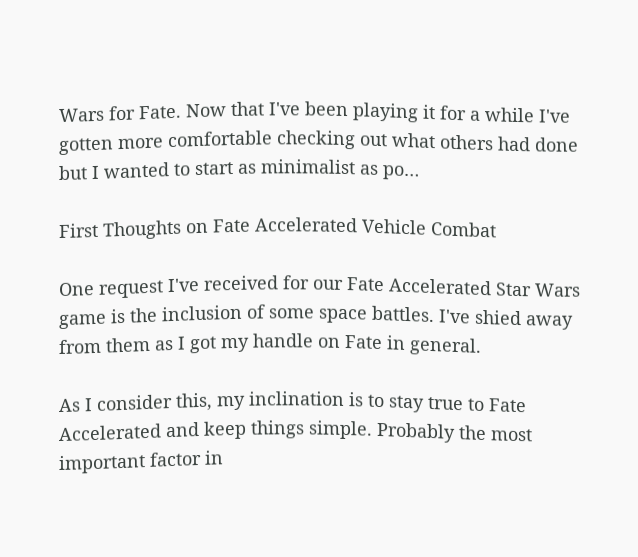Wars for Fate. Now that I've been playing it for a while I've gotten more comfortable checking out what others had done but I wanted to start as minimalist as po…

First Thoughts on Fate Accelerated Vehicle Combat

One request I've received for our Fate Accelerated Star Wars game is the inclusion of some space battles. I've shied away from them as I got my handle on Fate in general.

As I consider this, my inclination is to stay true to Fate Accelerated and keep things simple. Probably the most important factor in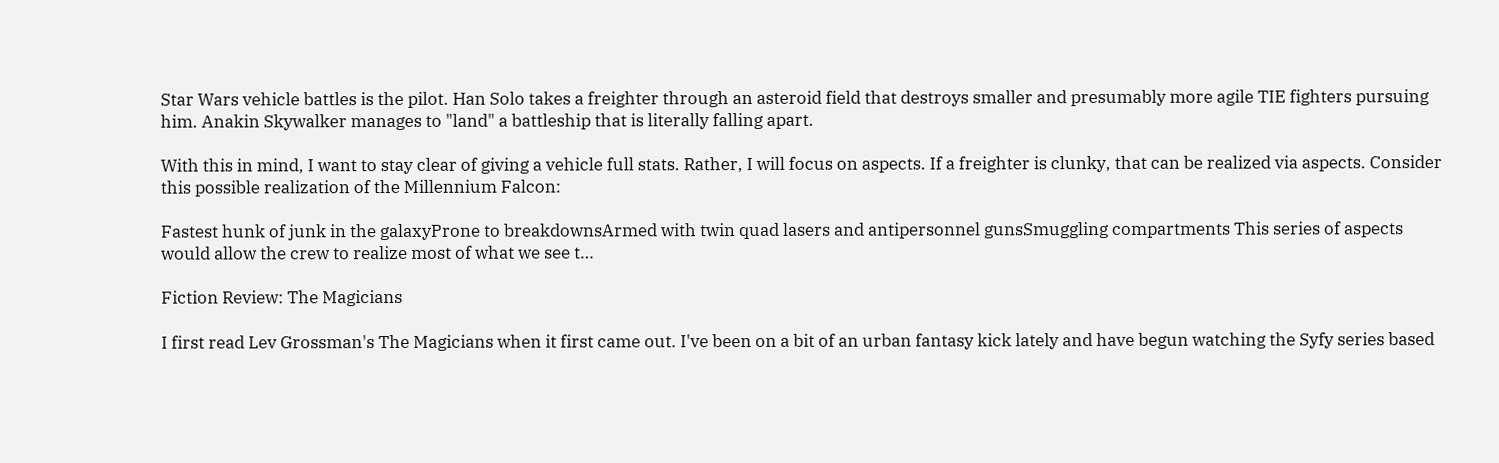Star Wars vehicle battles is the pilot. Han Solo takes a freighter through an asteroid field that destroys smaller and presumably more agile TIE fighters pursuing him. Anakin Skywalker manages to "land" a battleship that is literally falling apart.

With this in mind, I want to stay clear of giving a vehicle full stats. Rather, I will focus on aspects. If a freighter is clunky, that can be realized via aspects. Consider this possible realization of the Millennium Falcon:

Fastest hunk of junk in the galaxyProne to breakdownsArmed with twin quad lasers and antipersonnel gunsSmuggling compartments This series of aspects would allow the crew to realize most of what we see t…

Fiction Review: The Magicians

I first read Lev Grossman's The Magicians when it first came out. I've been on a bit of an urban fantasy kick lately and have begun watching the Syfy series based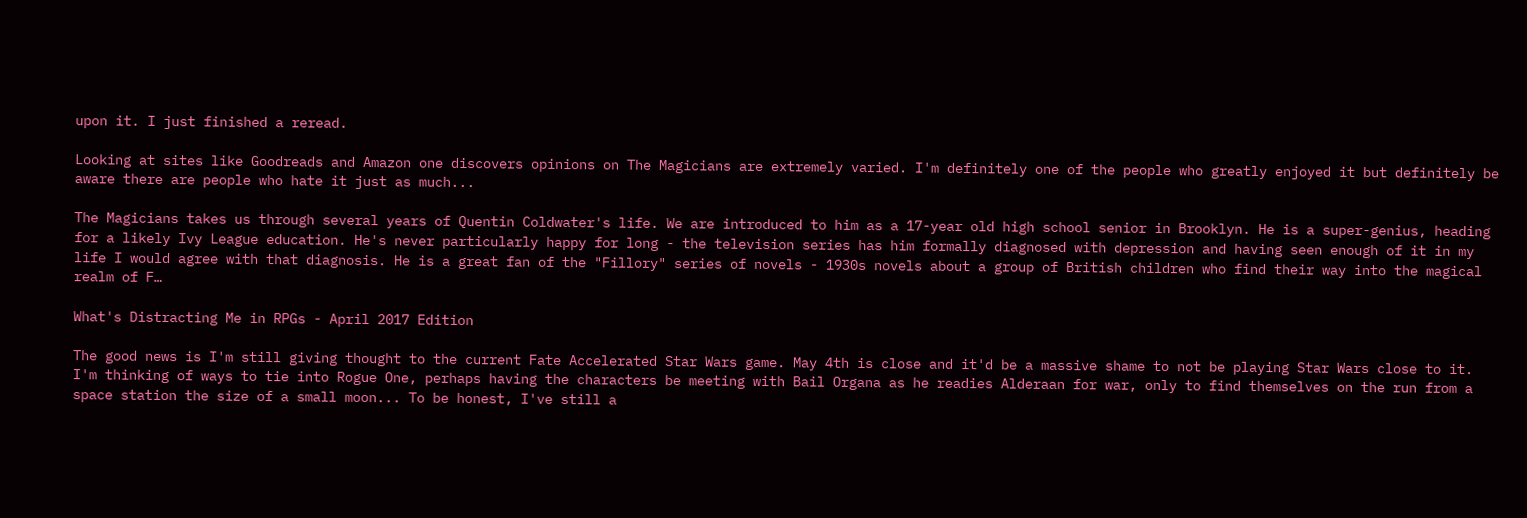upon it. I just finished a reread.

Looking at sites like Goodreads and Amazon one discovers opinions on The Magicians are extremely varied. I'm definitely one of the people who greatly enjoyed it but definitely be aware there are people who hate it just as much...

The Magicians takes us through several years of Quentin Coldwater's life. We are introduced to him as a 17-year old high school senior in Brooklyn. He is a super-genius, heading for a likely Ivy League education. He's never particularly happy for long - the television series has him formally diagnosed with depression and having seen enough of it in my life I would agree with that diagnosis. He is a great fan of the "Fillory" series of novels - 1930s novels about a group of British children who find their way into the magical realm of F…

What's Distracting Me in RPGs - April 2017 Edition

The good news is I'm still giving thought to the current Fate Accelerated Star Wars game. May 4th is close and it'd be a massive shame to not be playing Star Wars close to it. I'm thinking of ways to tie into Rogue One, perhaps having the characters be meeting with Bail Organa as he readies Alderaan for war, only to find themselves on the run from a space station the size of a small moon... To be honest, I've still a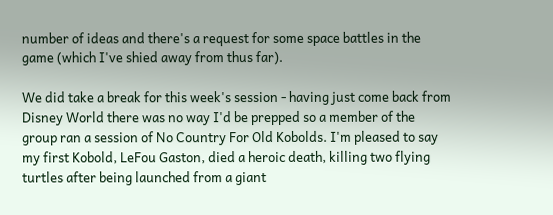number of ideas and there's a request for some space battles in the game (which I've shied away from thus far).

We did take a break for this week's session - having just come back from Disney World there was no way I'd be prepped so a member of the group ran a session of No Country For Old Kobolds. I'm pleased to say my first Kobold, LeFou Gaston, died a heroic death, killing two flying turtles after being launched from a giant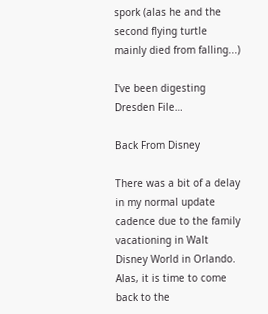spork (alas he and the second flying turtle mainly died from falling...)

I've been digesting Dresden File…

Back From Disney

There was a bit of a delay in my normal update cadence due to the family vacationing in Walt Disney World in Orlando. Alas, it is time to come back to the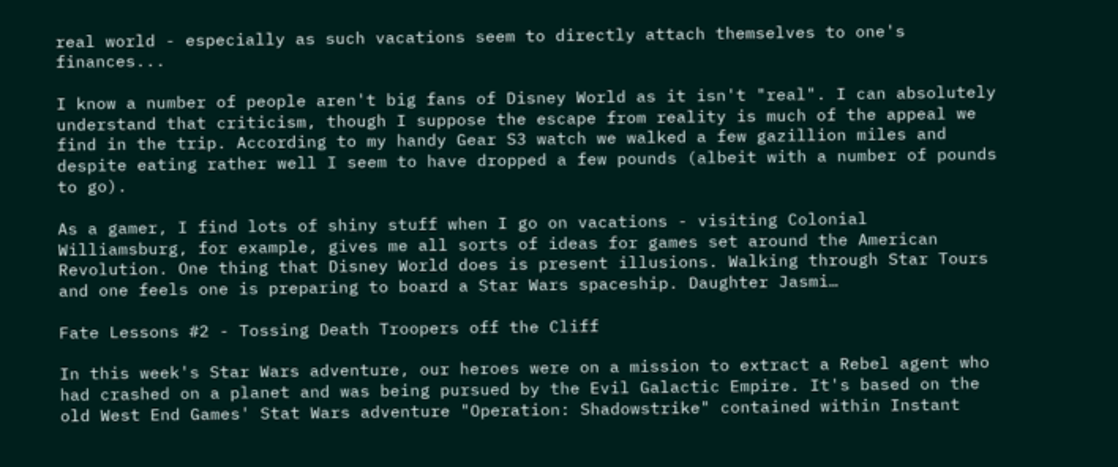real world - especially as such vacations seem to directly attach themselves to one's finances...

I know a number of people aren't big fans of Disney World as it isn't "real". I can absolutely understand that criticism, though I suppose the escape from reality is much of the appeal we find in the trip. According to my handy Gear S3 watch we walked a few gazillion miles and despite eating rather well I seem to have dropped a few pounds (albeit with a number of pounds to go).

As a gamer, I find lots of shiny stuff when I go on vacations - visiting Colonial Williamsburg, for example, gives me all sorts of ideas for games set around the American Revolution. One thing that Disney World does is present illusions. Walking through Star Tours and one feels one is preparing to board a Star Wars spaceship. Daughter Jasmi…

Fate Lessons #2 - Tossing Death Troopers off the Cliff

In this week's Star Wars adventure, our heroes were on a mission to extract a Rebel agent who had crashed on a planet and was being pursued by the Evil Galactic Empire. It's based on the old West End Games' Stat Wars adventure "Operation: Shadowstrike" contained within Instant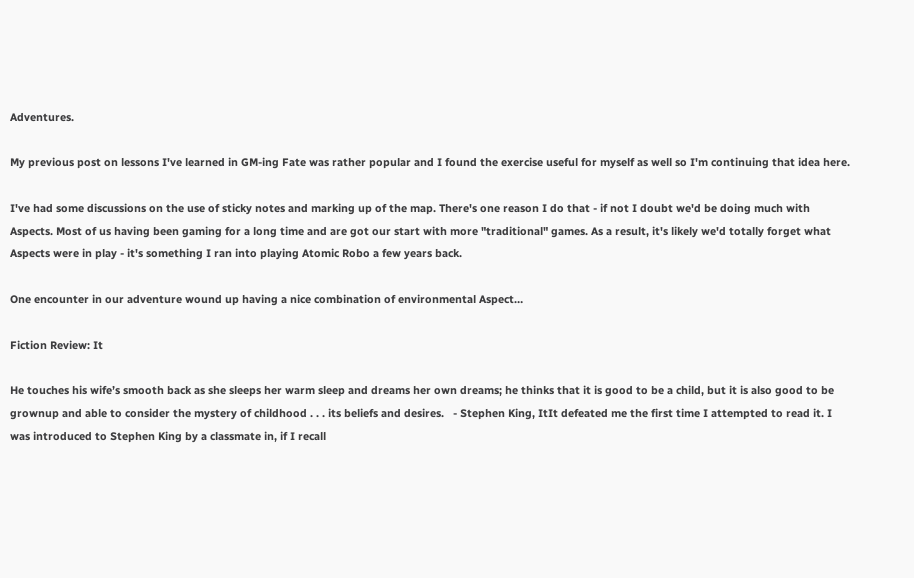Adventures.

My previous post on lessons I've learned in GM-ing Fate was rather popular and I found the exercise useful for myself as well so I'm continuing that idea here.

I've had some discussions on the use of sticky notes and marking up of the map. There's one reason I do that - if not I doubt we'd be doing much with Aspects. Most of us having been gaming for a long time and are got our start with more "traditional" games. As a result, it's likely we'd totally forget what Aspects were in play - it's something I ran into playing Atomic Robo a few years back.

One encounter in our adventure wound up having a nice combination of environmental Aspect…

Fiction Review: It

He touches his wife’s smooth back as she sleeps her warm sleep and dreams her own dreams; he thinks that it is good to be a child, but it is also good to be grownup and able to consider the mystery of childhood . . . its beliefs and desires.   - Stephen King, ItIt defeated me the first time I attempted to read it. I was introduced to Stephen King by a classmate in, if I recall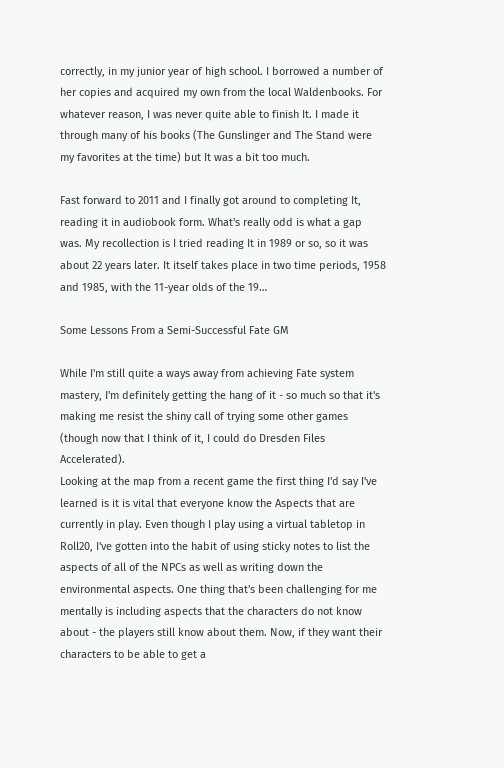correctly, in my junior year of high school. I borrowed a number of her copies and acquired my own from the local Waldenbooks. For whatever reason, I was never quite able to finish It. I made it through many of his books (The Gunslinger and The Stand were my favorites at the time) but It was a bit too much.

Fast forward to 2011 and I finally got around to completing It, reading it in audiobook form. What's really odd is what a gap was. My recollection is I tried reading It in 1989 or so, so it was about 22 years later. It itself takes place in two time periods, 1958 and 1985, with the 11-year olds of the 19…

Some Lessons From a Semi-Successful Fate GM

While I'm still quite a ways away from achieving Fate system mastery, I'm definitely getting the hang of it - so much so that it's making me resist the shiny call of trying some other games (though now that I think of it, I could do Dresden Files Accelerated).
Looking at the map from a recent game the first thing I'd say I've learned is it is vital that everyone know the Aspects that are currently in play. Even though I play using a virtual tabletop in Roll20, I've gotten into the habit of using sticky notes to list the aspects of all of the NPCs as well as writing down the environmental aspects. One thing that's been challenging for me mentally is including aspects that the characters do not know about - the players still know about them. Now, if they want their characters to be able to get a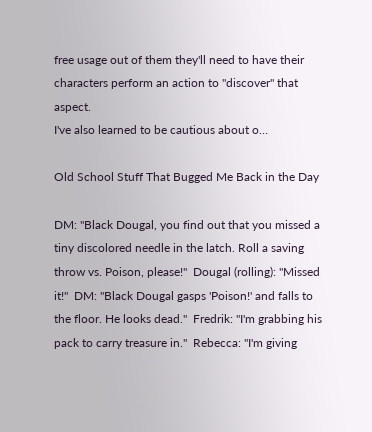free usage out of them they'll need to have their characters perform an action to "discover" that aspect.
I've also learned to be cautious about o…

Old School Stuff That Bugged Me Back in the Day

DM: "Black Dougal, you find out that you missed a tiny discolored needle in the latch. Roll a saving throw vs. Poison, please!"  Dougal (rolling): "Missed it!"  DM: "Black Dougal gasps 'Poison!' and falls to the floor. He looks dead."  Fredrik: "I'm grabbing his pack to carry treasure in."  Rebecca: "I'm giving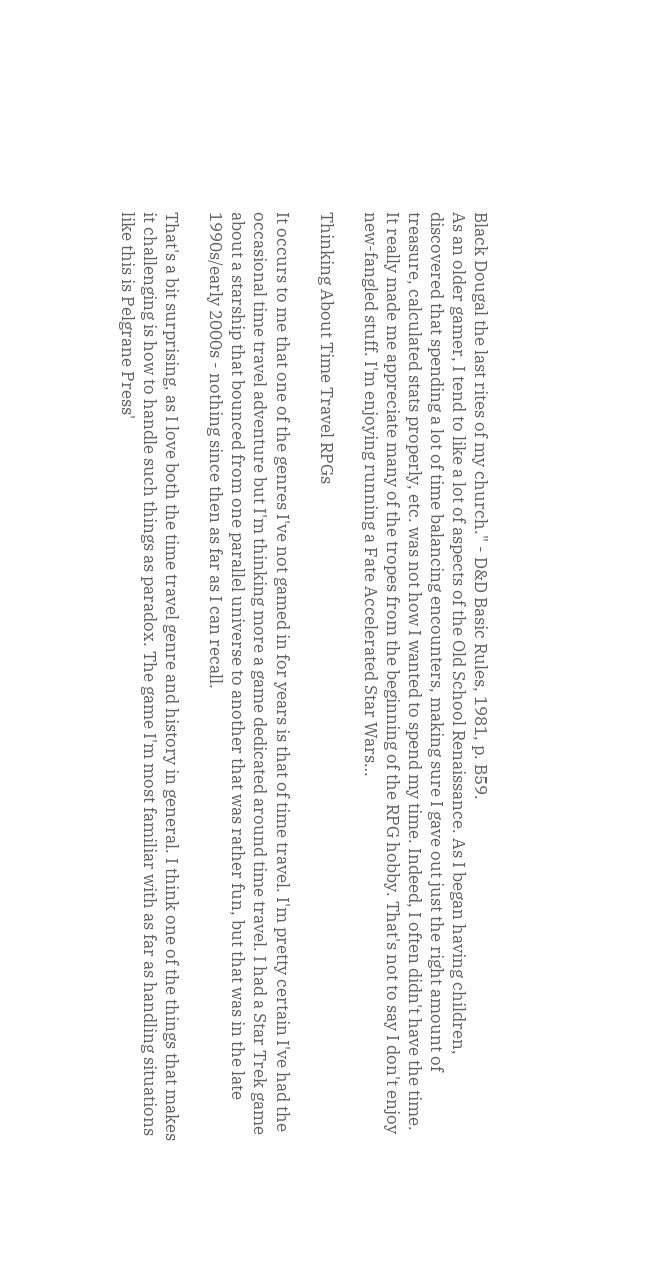Black Dougal the last rites of my church." - D&D Basic Rules, 1981, p. B59.
As an older gamer, I tend to like a lot of aspects of the Old School Renaissance. As I began having children, discovered that spending a lot of time balancing encounters, making sure I gave out just the right amount of treasure, calculated stats properly, etc. was not how I wanted to spend my time. Indeed, I often didn't have the time. It really made me appreciate many of the tropes from the beginning of the RPG hobby. That's not to say I don't enjoy new-fangled stuff. I'm enjoying running a Fate Accelerated Star Wars…

Thinking About Time Travel RPGs

It occurs to me that one of the genres I've not gamed in for years is that of time travel. I'm pretty certain I've had the occasional time travel adventure but I'm thinking more a game dedicated around time travel. I had a Star Trek game about a starship that bounced from one parallel universe to another that was rather fun, but that was in the late 1990s/early 2000s - nothing since then as far as I can recall.

That's a bit surprising, as I love both the time travel genre and history in general. I think one of the things that makes it challenging is how to handle such things as paradox. The game I'm most familiar with as far as handling situations like this is Pelgrane Press'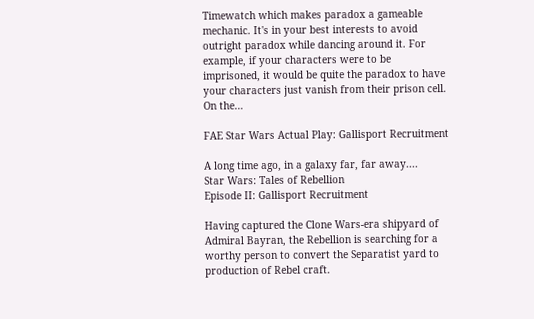Timewatch which makes paradox a gameable mechanic. It's in your best interests to avoid outright paradox while dancing around it. For example, if your characters were to be imprisoned, it would be quite the paradox to have your characters just vanish from their prison cell. On the…

FAE Star Wars Actual Play: Gallisport Recruitment

A long time ago, in a galaxy far, far away....
Star Wars: Tales of Rebellion
Episode II: Gallisport Recruitment

Having captured the Clone Wars-era shipyard of Admiral Bayran, the Rebellion is searching for a worthy person to convert the Separatist yard to production of Rebel craft.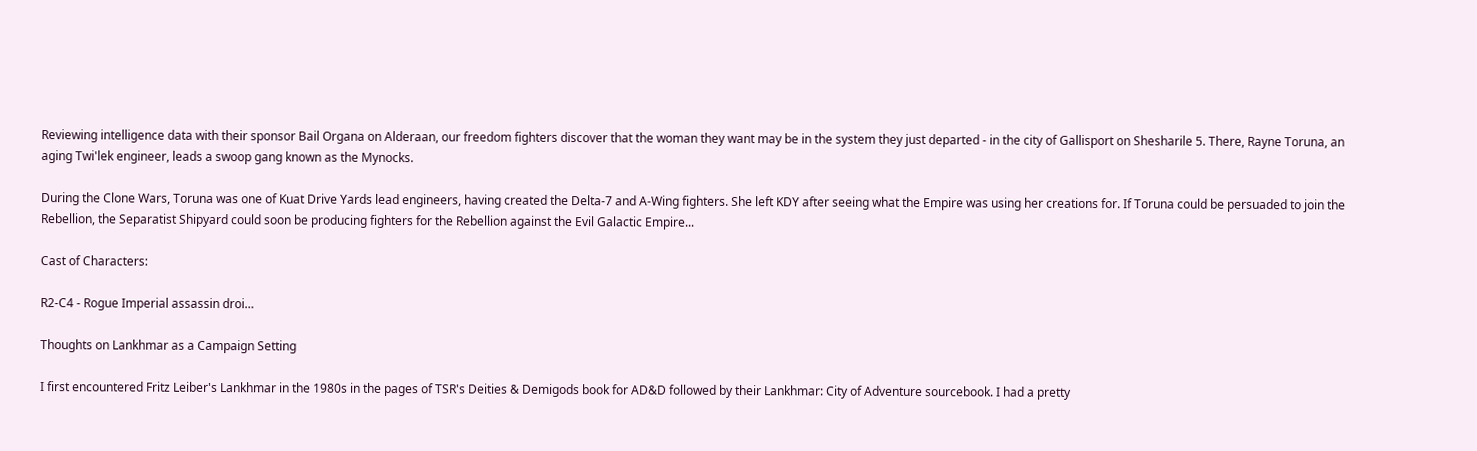Reviewing intelligence data with their sponsor Bail Organa on Alderaan, our freedom fighters discover that the woman they want may be in the system they just departed - in the city of Gallisport on Shesharile 5. There, Rayne Toruna, an aging Twi'lek engineer, leads a swoop gang known as the Mynocks.

During the Clone Wars, Toruna was one of Kuat Drive Yards lead engineers, having created the Delta-7 and A-Wing fighters. She left KDY after seeing what the Empire was using her creations for. If Toruna could be persuaded to join the Rebellion, the Separatist Shipyard could soon be producing fighters for the Rebellion against the Evil Galactic Empire...

Cast of Characters:

R2-C4 - Rogue Imperial assassin droi…

Thoughts on Lankhmar as a Campaign Setting

I first encountered Fritz Leiber's Lankhmar in the 1980s in the pages of TSR's Deities & Demigods book for AD&D followed by their Lankhmar: City of Adventure sourcebook. I had a pretty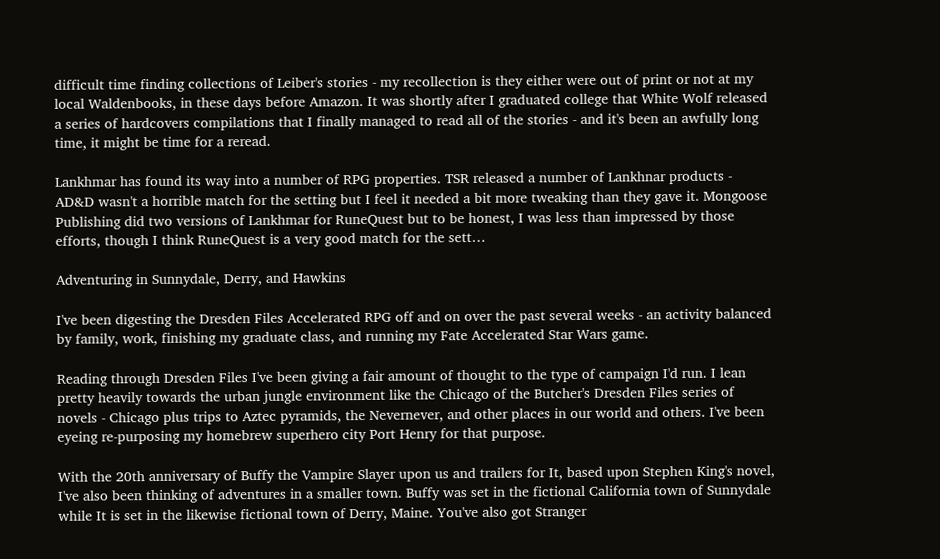difficult time finding collections of Leiber's stories - my recollection is they either were out of print or not at my local Waldenbooks, in these days before Amazon. It was shortly after I graduated college that White Wolf released a series of hardcovers compilations that I finally managed to read all of the stories - and it's been an awfully long time, it might be time for a reread.

Lankhmar has found its way into a number of RPG properties. TSR released a number of Lankhnar products - AD&D wasn't a horrible match for the setting but I feel it needed a bit more tweaking than they gave it. Mongoose Publishing did two versions of Lankhmar for RuneQuest but to be honest, I was less than impressed by those efforts, though I think RuneQuest is a very good match for the sett…

Adventuring in Sunnydale, Derry, and Hawkins

I've been digesting the Dresden Files Accelerated RPG off and on over the past several weeks - an activity balanced by family, work, finishing my graduate class, and running my Fate Accelerated Star Wars game.

Reading through Dresden Files I've been giving a fair amount of thought to the type of campaign I'd run. I lean pretty heavily towards the urban jungle environment like the Chicago of the Butcher's Dresden Files series of novels - Chicago plus trips to Aztec pyramids, the Nevernever, and other places in our world and others. I've been eyeing re-purposing my homebrew superhero city Port Henry for that purpose.

With the 20th anniversary of Buffy the Vampire Slayer upon us and trailers for It, based upon Stephen King's novel, I've also been thinking of adventures in a smaller town. Buffy was set in the fictional California town of Sunnydale while It is set in the likewise fictional town of Derry, Maine. You've also got Stranger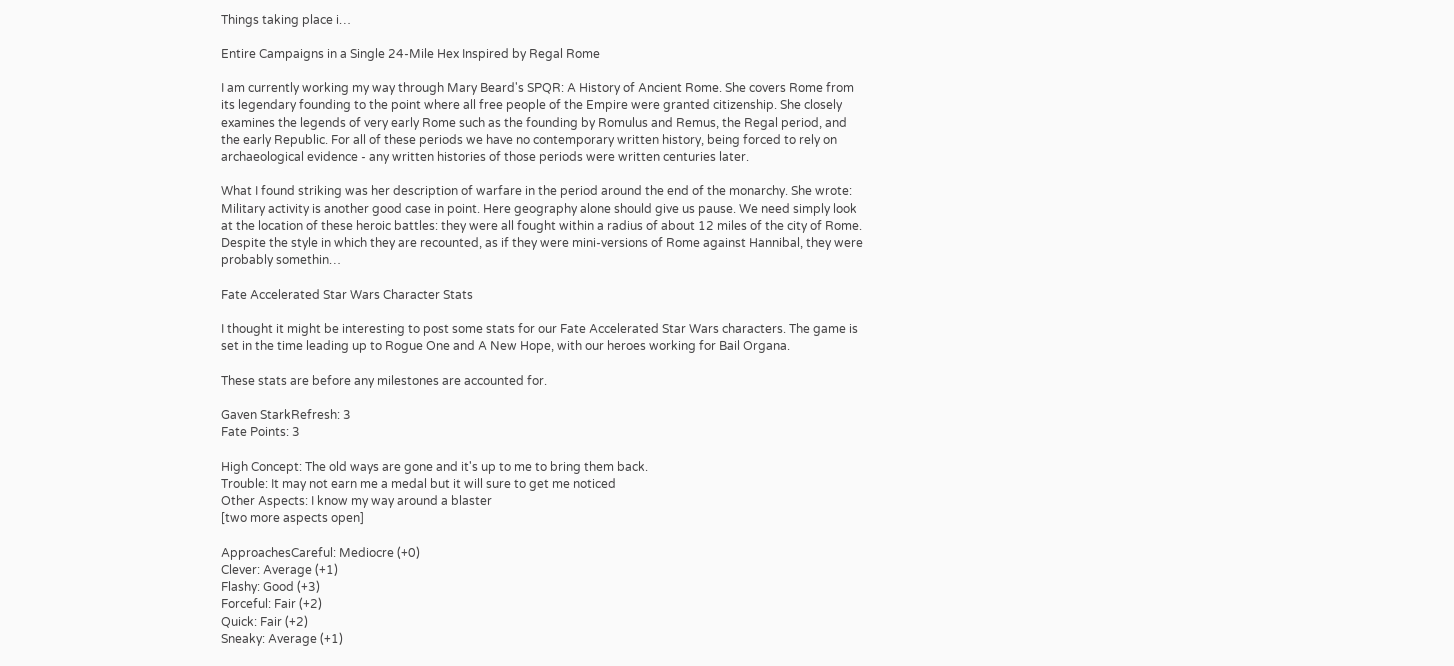Things taking place i…

Entire Campaigns in a Single 24-Mile Hex Inspired by Regal Rome

I am currently working my way through Mary Beard's SPQR: A History of Ancient Rome. She covers Rome from its legendary founding to the point where all free people of the Empire were granted citizenship. She closely examines the legends of very early Rome such as the founding by Romulus and Remus, the Regal period, and the early Republic. For all of these periods we have no contemporary written history, being forced to rely on archaeological evidence - any written histories of those periods were written centuries later.

What I found striking was her description of warfare in the period around the end of the monarchy. She wrote:
Military activity is another good case in point. Here geography alone should give us pause. We need simply look at the location of these heroic battles: they were all fought within a radius of about 12 miles of the city of Rome. Despite the style in which they are recounted, as if they were mini-versions of Rome against Hannibal, they were probably somethin…

Fate Accelerated Star Wars Character Stats

I thought it might be interesting to post some stats for our Fate Accelerated Star Wars characters. The game is set in the time leading up to Rogue One and A New Hope, with our heroes working for Bail Organa.

These stats are before any milestones are accounted for.

Gaven StarkRefresh: 3
Fate Points: 3

High Concept: The old ways are gone and it's up to me to bring them back.
Trouble: It may not earn me a medal but it will sure to get me noticed
Other Aspects: I know my way around a blaster
[two more aspects open]

ApproachesCareful: Mediocre (+0)
Clever: Average (+1)
Flashy: Good (+3)
Forceful: Fair (+2)
Quick: Fair (+2)
Sneaky: Average (+1)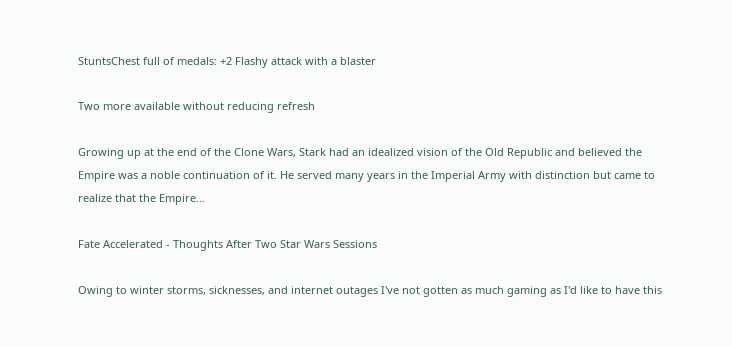StuntsChest full of medals: +2 Flashy attack with a blaster

Two more available without reducing refresh

Growing up at the end of the Clone Wars, Stark had an idealized vision of the Old Republic and believed the Empire was a noble continuation of it. He served many years in the Imperial Army with distinction but came to realize that the Empire…

Fate Accelerated - Thoughts After Two Star Wars Sessions

Owing to winter storms, sicknesses, and internet outages I've not gotten as much gaming as I'd like to have this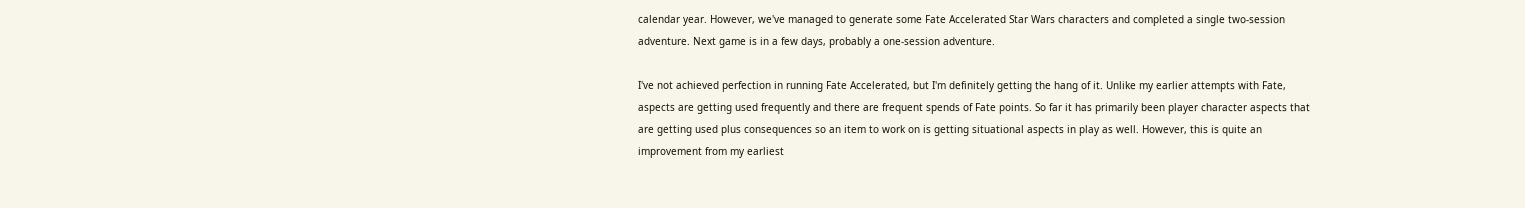calendar year. However, we've managed to generate some Fate Accelerated Star Wars characters and completed a single two-session adventure. Next game is in a few days, probably a one-session adventure.

I've not achieved perfection in running Fate Accelerated, but I'm definitely getting the hang of it. Unlike my earlier attempts with Fate, aspects are getting used frequently and there are frequent spends of Fate points. So far it has primarily been player character aspects that are getting used plus consequences so an item to work on is getting situational aspects in play as well. However, this is quite an improvement from my earliest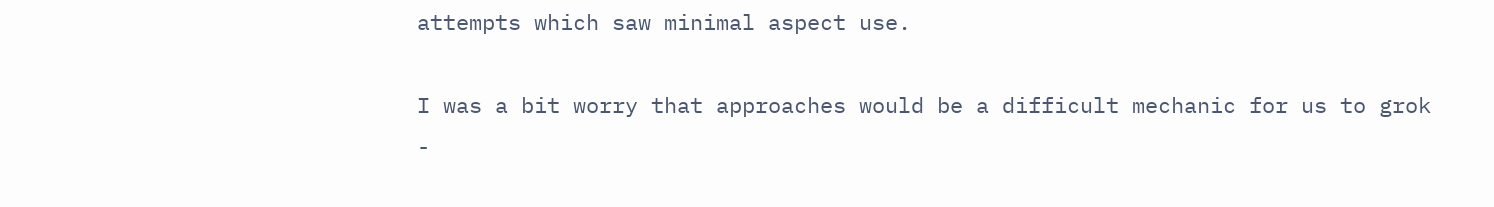attempts which saw minimal aspect use.

I was a bit worry that approaches would be a difficult mechanic for us to grok -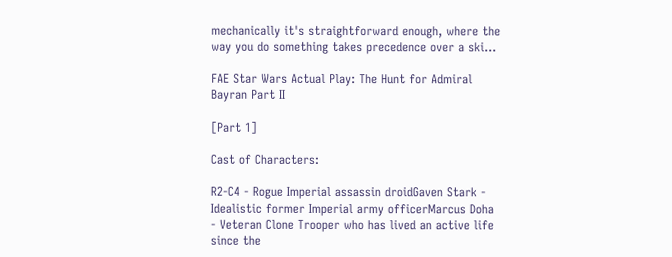mechanically it's straightforward enough, where the way you do something takes precedence over a ski…

FAE Star Wars Actual Play: The Hunt for Admiral Bayran Part II

[Part 1]

Cast of Characters:

R2-C4 - Rogue Imperial assassin droidGaven Stark - Idealistic former Imperial army officerMarcus Doha - Veteran Clone Trooper who has lived an active life since the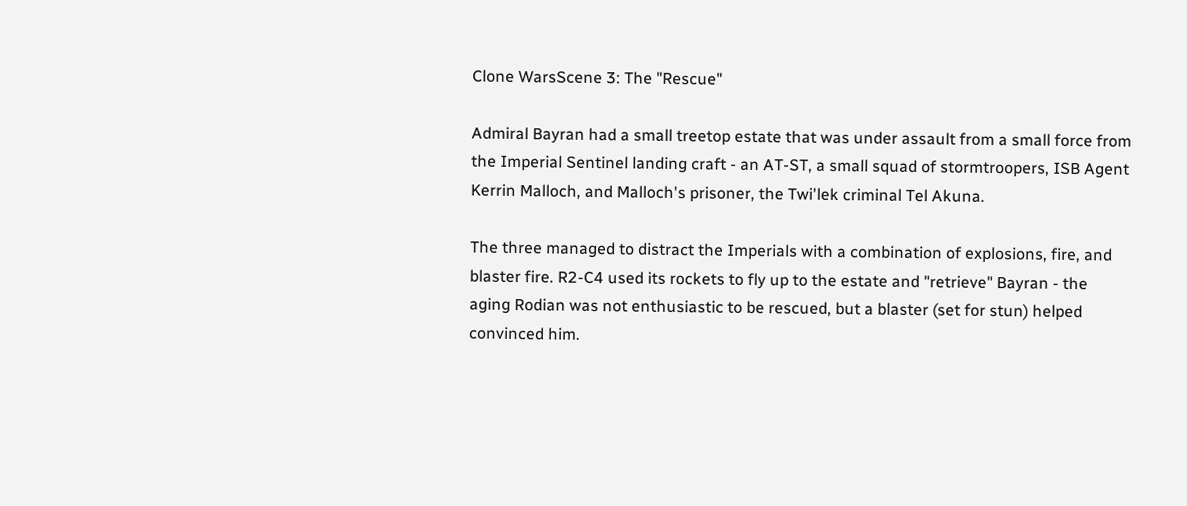Clone WarsScene 3: The "Rescue"

Admiral Bayran had a small treetop estate that was under assault from a small force from the Imperial Sentinel landing craft - an AT-ST, a small squad of stormtroopers, ISB Agent Kerrin Malloch, and Malloch's prisoner, the Twi'lek criminal Tel Akuna.

The three managed to distract the Imperials with a combination of explosions, fire, and blaster fire. R2-C4 used its rockets to fly up to the estate and "retrieve" Bayran - the aging Rodian was not enthusiastic to be rescued, but a blaster (set for stun) helped convinced him.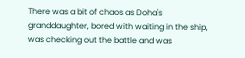There was a bit of chaos as Doha's granddaughter, bored with waiting in the ship, was checking out the battle and was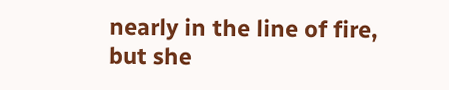nearly in the line of fire, but she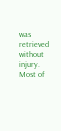was retrieved without injury. Most of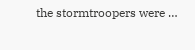the stormtroopers were …